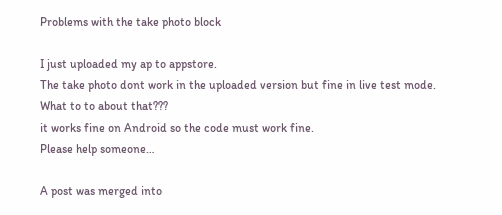Problems with the take photo block

I just uploaded my ap to appstore.
The take photo dont work in the uploaded version but fine in live test mode. What to to about that???
it works fine on Android so the code must work fine.
Please help someone…

A post was merged into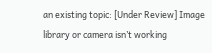an existing topic: [Under Review] Image library or camera isn’t working